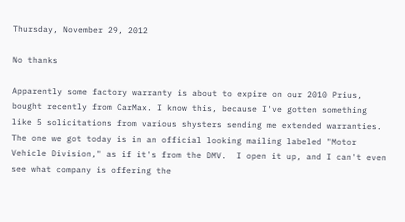Thursday, November 29, 2012

No thanks

Apparently some factory warranty is about to expire on our 2010 Prius, bought recently from CarMax. I know this, because I've gotten something like 5 solicitations from various shysters sending me extended warranties. The one we got today is in an official looking mailing labeled "Motor Vehicle Division," as if it's from the DMV.  I open it up, and I can't even see what company is offering the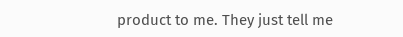product to me. They just tell me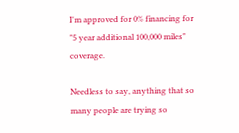I'm approved for 0% financing for "5 year additional 100,000 miles" coverage.

Needless to say, anything that so many people are trying so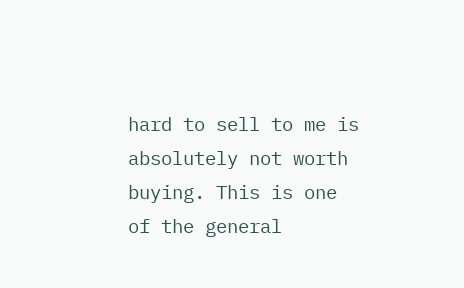hard to sell to me is absolutely not worth buying. This is one of the general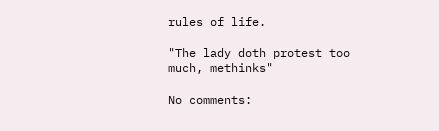rules of life.

"The lady doth protest too much, methinks"

No comments: